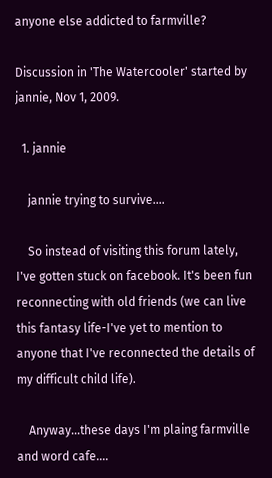anyone else addicted to farmville?

Discussion in 'The Watercooler' started by jannie, Nov 1, 2009.

  1. jannie

    jannie trying to survive....

    So instead of visiting this forum lately, I've gotten stuck on facebook. It's been fun reconnecting with old friends (we can live this fantasy life-I've yet to mention to anyone that I've reconnected the details of my difficult child life).

    Anyway...these days I'm plaing farmville and word cafe....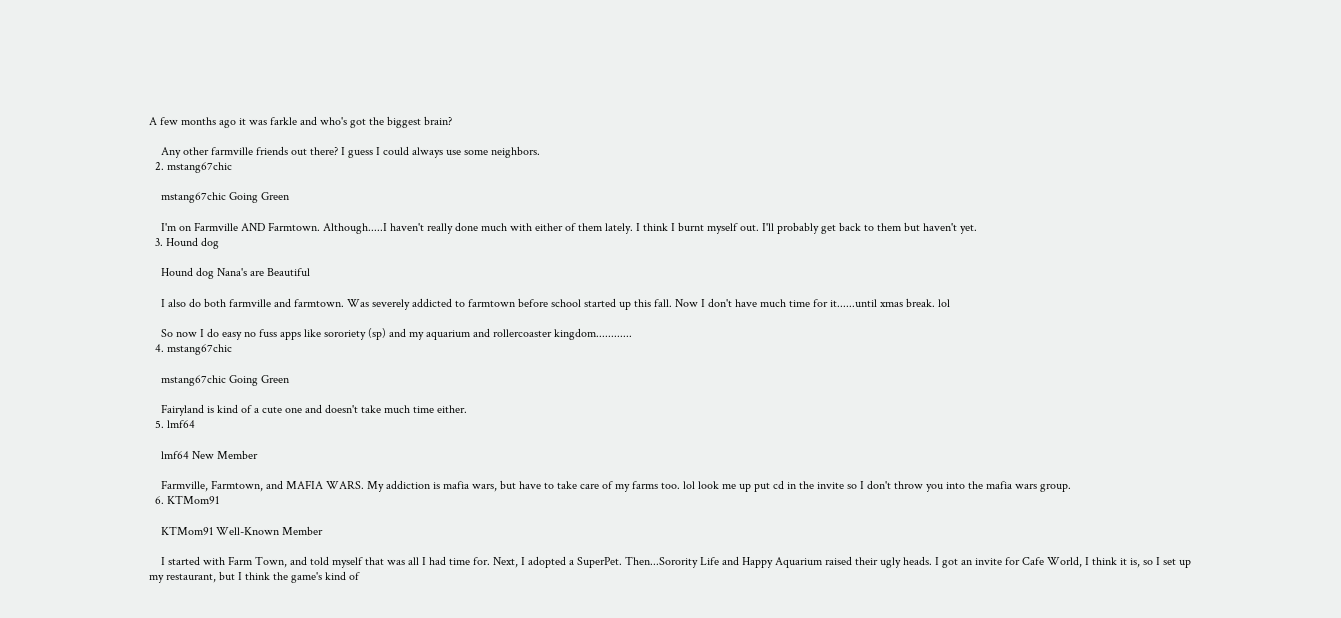A few months ago it was farkle and who's got the biggest brain?

    Any other farmville friends out there? I guess I could always use some neighbors.
  2. mstang67chic

    mstang67chic Going Green

    I'm on Farmville AND Farmtown. Although.....I haven't really done much with either of them lately. I think I burnt myself out. I'll probably get back to them but haven't yet.
  3. Hound dog

    Hound dog Nana's are Beautiful

    I also do both farmville and farmtown. Was severely addicted to farmtown before school started up this fall. Now I don't have much time for it......until xmas break. lol

    So now I do easy no fuss apps like sororiety (sp) and my aquarium and rollercoaster kingdom............
  4. mstang67chic

    mstang67chic Going Green

    Fairyland is kind of a cute one and doesn't take much time either.
  5. lmf64

    lmf64 New Member

    Farmville, Farmtown, and MAFIA WARS. My addiction is mafia wars, but have to take care of my farms too. lol look me up put cd in the invite so I don't throw you into the mafia wars group.
  6. KTMom91

    KTMom91 Well-Known Member

    I started with Farm Town, and told myself that was all I had time for. Next, I adopted a SuperPet. Then...Sorority Life and Happy Aquarium raised their ugly heads. I got an invite for Cafe World, I think it is, so I set up my restaurant, but I think the game's kind of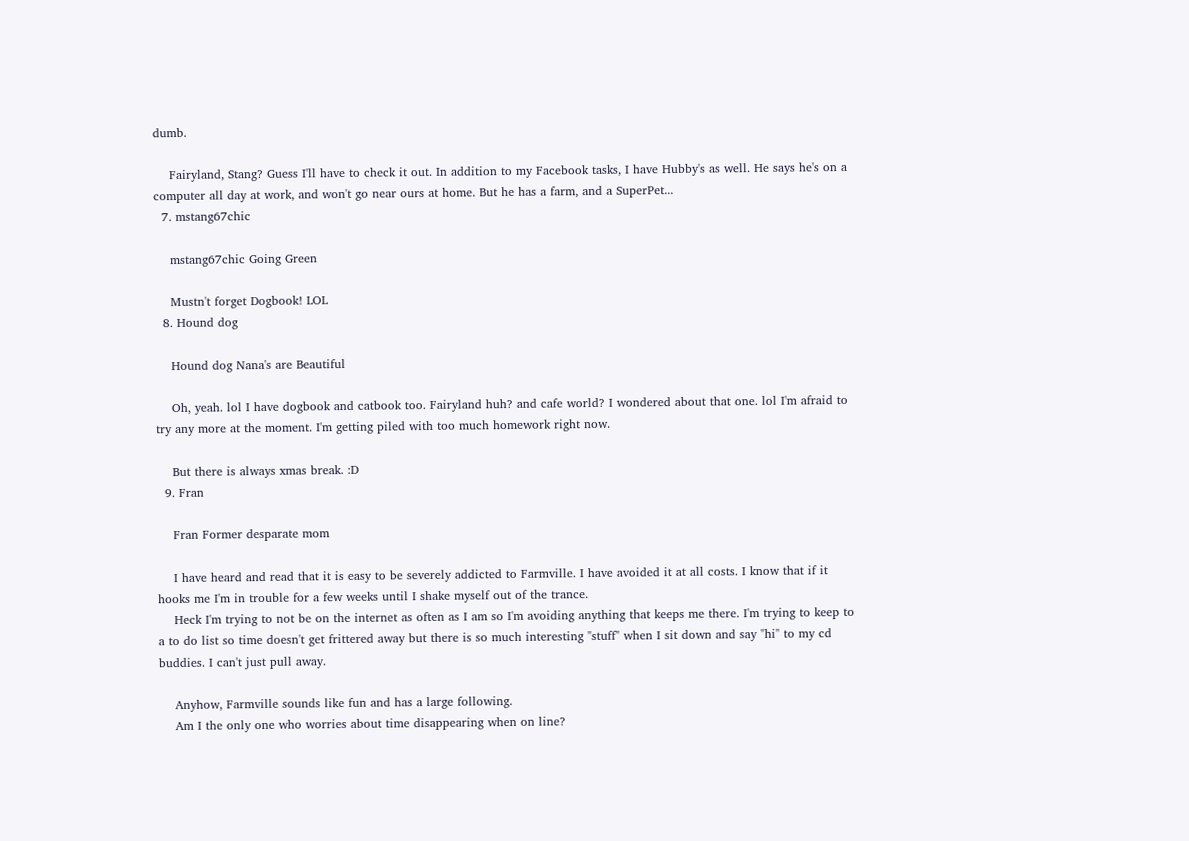dumb.

    Fairyland, Stang? Guess I'll have to check it out. In addition to my Facebook tasks, I have Hubby's as well. He says he's on a computer all day at work, and won't go near ours at home. But he has a farm, and a SuperPet...
  7. mstang67chic

    mstang67chic Going Green

    Mustn't forget Dogbook! LOL
  8. Hound dog

    Hound dog Nana's are Beautiful

    Oh, yeah. lol I have dogbook and catbook too. Fairyland huh? and cafe world? I wondered about that one. lol I'm afraid to try any more at the moment. I'm getting piled with too much homework right now.

    But there is always xmas break. :D
  9. Fran

    Fran Former desparate mom

    I have heard and read that it is easy to be severely addicted to Farmville. I have avoided it at all costs. I know that if it hooks me I'm in trouble for a few weeks until I shake myself out of the trance.
    Heck I'm trying to not be on the internet as often as I am so I'm avoiding anything that keeps me there. I'm trying to keep to a to do list so time doesn't get frittered away but there is so much interesting "stuff" when I sit down and say "hi" to my cd buddies. I can't just pull away.

    Anyhow, Farmville sounds like fun and has a large following.
    Am I the only one who worries about time disappearing when on line?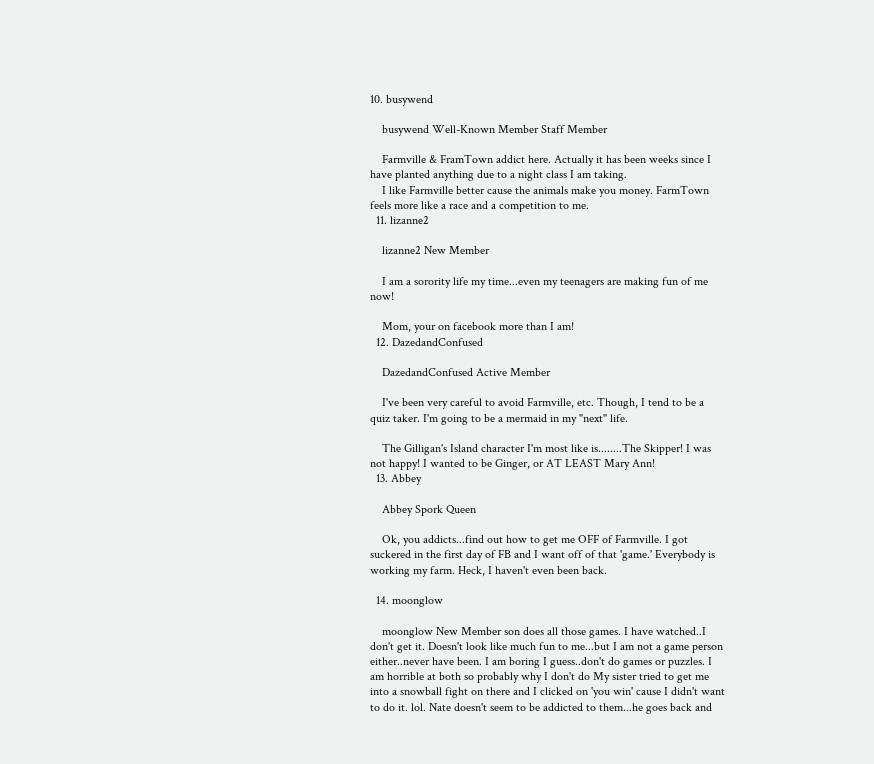10. busywend

    busywend Well-Known Member Staff Member

    Farmville & FramTown addict here. Actually it has been weeks since I have planted anything due to a night class I am taking.
    I like Farmville better cause the animals make you money. FarmTown feels more like a race and a competition to me.
  11. lizanne2

    lizanne2 New Member

    I am a sorority life my time...even my teenagers are making fun of me now!

    Mom, your on facebook more than I am!
  12. DazedandConfused

    DazedandConfused Active Member

    I've been very careful to avoid Farmville, etc. Though, I tend to be a quiz taker. I'm going to be a mermaid in my "next" life.

    The Gilligan's Island character I'm most like is........The Skipper! I was not happy! I wanted to be Ginger, or AT LEAST Mary Ann!
  13. Abbey

    Abbey Spork Queen

    Ok, you addicts...find out how to get me OFF of Farmville. I got suckered in the first day of FB and I want off of that 'game.' Everybody is working my farm. Heck, I haven't even been back.

  14. moonglow

    moonglow New Member son does all those games. I have watched..I don't get it. Doesn't look like much fun to me...but I am not a game person either..never have been. I am boring I guess..don't do games or puzzles. I am horrible at both so probably why I don't do My sister tried to get me into a snowball fight on there and I clicked on 'you win' cause I didn't want to do it. lol. Nate doesn't seem to be addicted to them...he goes back and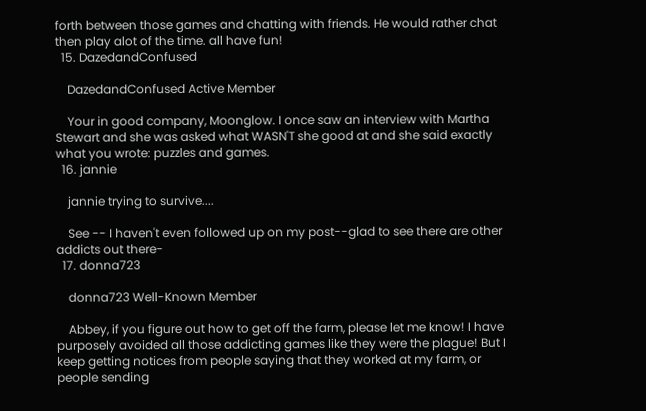forth between those games and chatting with friends. He would rather chat then play alot of the time. all have fun!
  15. DazedandConfused

    DazedandConfused Active Member

    Your in good company, Moonglow. I once saw an interview with Martha Stewart and she was asked what WASN'T she good at and she said exactly what you wrote: puzzles and games.
  16. jannie

    jannie trying to survive....

    See -- I haven't even followed up on my post--glad to see there are other addicts out there-
  17. donna723

    donna723 Well-Known Member

    Abbey, if you figure out how to get off the farm, please let me know! I have purposely avoided all those addicting games like they were the plague! But I keep getting notices from people saying that they worked at my farm, or people sending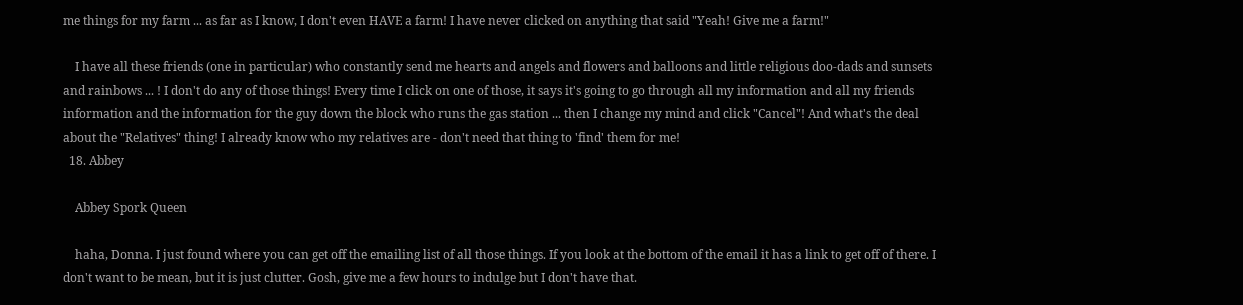me things for my farm ... as far as I know, I don't even HAVE a farm! I have never clicked on anything that said "Yeah! Give me a farm!"

    I have all these friends (one in particular) who constantly send me hearts and angels and flowers and balloons and little religious doo-dads and sunsets and rainbows ... ! I don't do any of those things! Every time I click on one of those, it says it's going to go through all my information and all my friends information and the information for the guy down the block who runs the gas station ... then I change my mind and click "Cancel"! And what's the deal about the "Relatives" thing! I already know who my relatives are - don't need that thing to 'find' them for me!
  18. Abbey

    Abbey Spork Queen

    haha, Donna. I just found where you can get off the emailing list of all those things. If you look at the bottom of the email it has a link to get off of there. I don't want to be mean, but it is just clutter. Gosh, give me a few hours to indulge but I don't have that.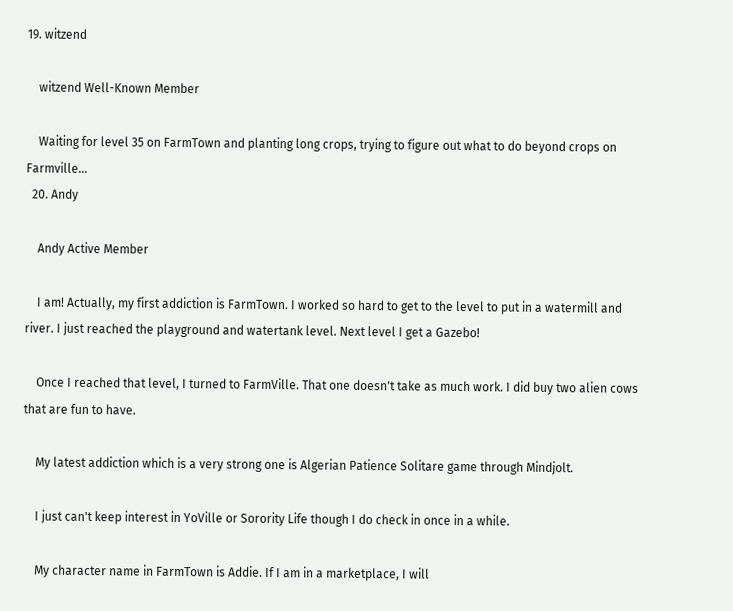19. witzend

    witzend Well-Known Member

    Waiting for level 35 on FarmTown and planting long crops, trying to figure out what to do beyond crops on Farmville...
  20. Andy

    Andy Active Member

    I am! Actually, my first addiction is FarmTown. I worked so hard to get to the level to put in a watermill and river. I just reached the playground and watertank level. Next level I get a Gazebo!

    Once I reached that level, I turned to FarmVille. That one doesn't take as much work. I did buy two alien cows that are fun to have.

    My latest addiction which is a very strong one is Algerian Patience Solitare game through Mindjolt.

    I just can't keep interest in YoVille or Sorority Life though I do check in once in a while.

    My character name in FarmTown is Addie. If I am in a marketplace, I will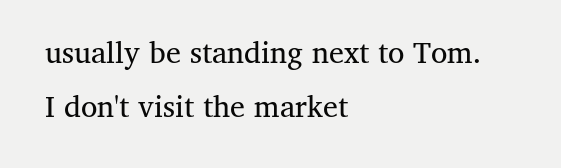usually be standing next to Tom. I don't visit the market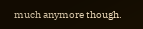much anymore though.